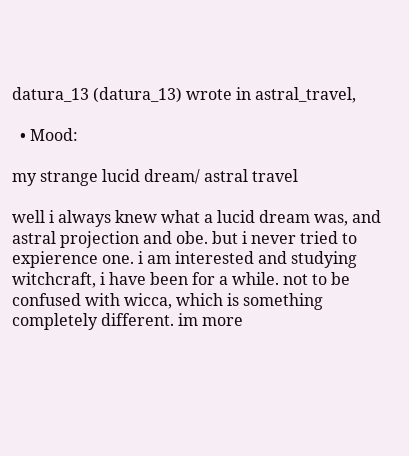datura_13 (datura_13) wrote in astral_travel,

  • Mood:

my strange lucid dream/ astral travel

well i always knew what a lucid dream was, and astral projection and obe. but i never tried to expierence one. i am interested and studying witchcraft, i have been for a while. not to be confused with wicca, which is something completely different. im more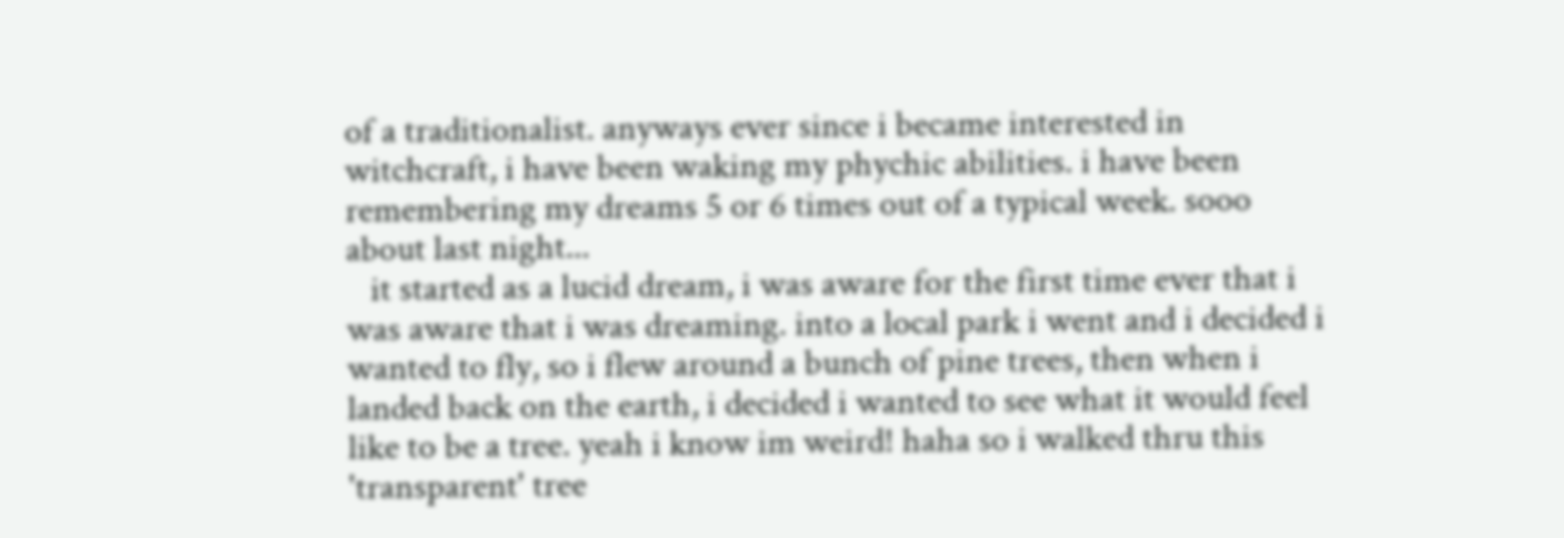of a traditionalist. anyways ever since i became interested in witchcraft, i have been waking my phychic abilities. i have been remembering my dreams 5 or 6 times out of a typical week. sooo about last night...
   it started as a lucid dream, i was aware for the first time ever that i was aware that i was dreaming. into a local park i went and i decided i wanted to fly, so i flew around a bunch of pine trees, then when i landed back on the earth, i decided i wanted to see what it would feel like to be a tree. yeah i know im weird! haha so i walked thru this 'transparent' tree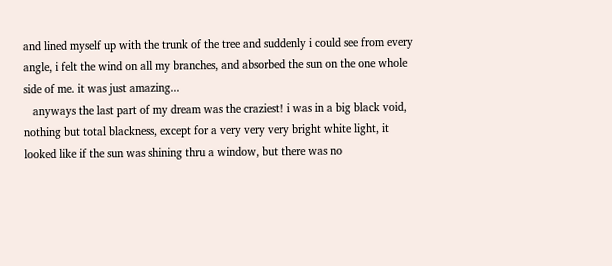and lined myself up with the trunk of the tree and suddenly i could see from every angle, i felt the wind on all my branches, and absorbed the sun on the one whole side of me. it was just amazing...
   anyways the last part of my dream was the craziest! i was in a big black void, nothing but total blackness, except for a very very very bright white light, it looked like if the sun was shining thru a window, but there was no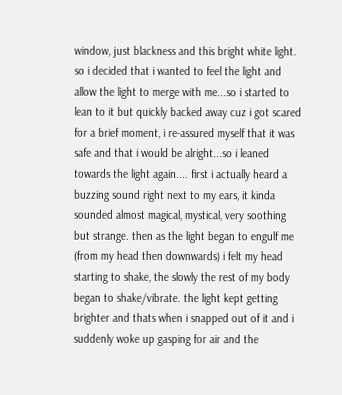window, just blackness and this bright white light. so i decided that i wanted to feel the light and allow the light to merge with me...so i started to lean to it but quickly backed away cuz i got scared for a brief moment, i re-assured myself that it was safe and that i would be alright...so i leaned towards the light again.... first i actually heard a buzzing sound right next to my ears, it kinda sounded almost magical, mystical, very soothing but strange. then as the light began to engulf me (from my head then downwards) i felt my head starting to shake, the slowly the rest of my body began to shake/vibrate. the light kept getting brighter and thats when i snapped out of it and i suddenly woke up gasping for air and the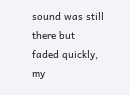sound was still there but faded quickly, my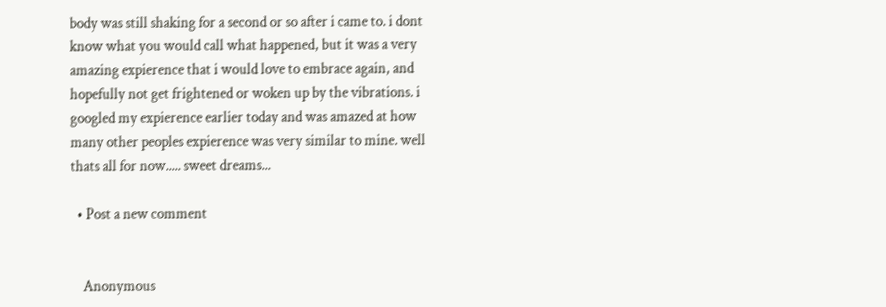body was still shaking for a second or so after i came to. i dont know what you would call what happened, but it was a very amazing expierence that i would love to embrace again, and hopefully not get frightened or woken up by the vibrations. i googled my expierence earlier today and was amazed at how many other peoples expierence was very similar to mine. well thats all for now..... sweet dreams...

  • Post a new comment


    Anonymous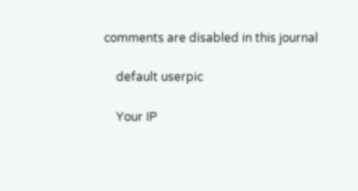comments are disabled in this journal

    default userpic

    Your IP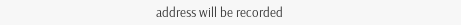address will be recorded